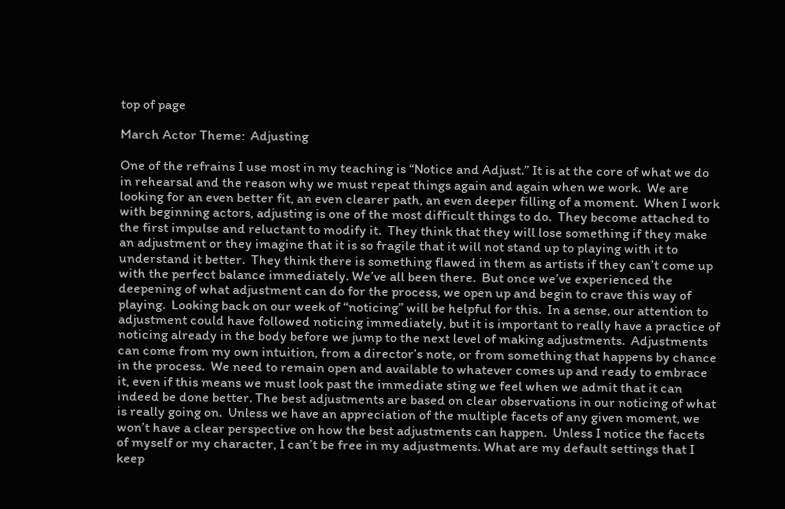top of page

March Actor Theme:  Adjusting

One of the refrains I use most in my teaching is “Notice and Adjust.” It is at the core of what we do in rehearsal and the reason why we must repeat things again and again when we work.  We are looking for an even better fit, an even clearer path, an even deeper filling of a moment.  When I work with beginning actors, adjusting is one of the most difficult things to do.  They become attached to the first impulse and reluctant to modify it.  They think that they will lose something if they make an adjustment or they imagine that it is so fragile that it will not stand up to playing with it to understand it better.  They think there is something flawed in them as artists if they can’t come up with the perfect balance immediately. We’ve all been there.  But once we’ve experienced the deepening of what adjustment can do for the process, we open up and begin to crave this way of playing.  Looking back on our week of “noticing” will be helpful for this.  In a sense, our attention to adjustment could have followed noticing immediately, but it is important to really have a practice of noticing already in the body before we jump to the next level of making adjustments.  Adjustments can come from my own intuition, from a director’s note, or from something that happens by chance in the process.  We need to remain open and available to whatever comes up and ready to embrace it, even if this means we must look past the immediate sting we feel when we admit that it can indeed be done better. The best adjustments are based on clear observations in our noticing of what is really going on.  Unless we have an appreciation of the multiple facets of any given moment, we won’t have a clear perspective on how the best adjustments can happen.  Unless I notice the facets of myself or my character, I can’t be free in my adjustments. What are my default settings that I keep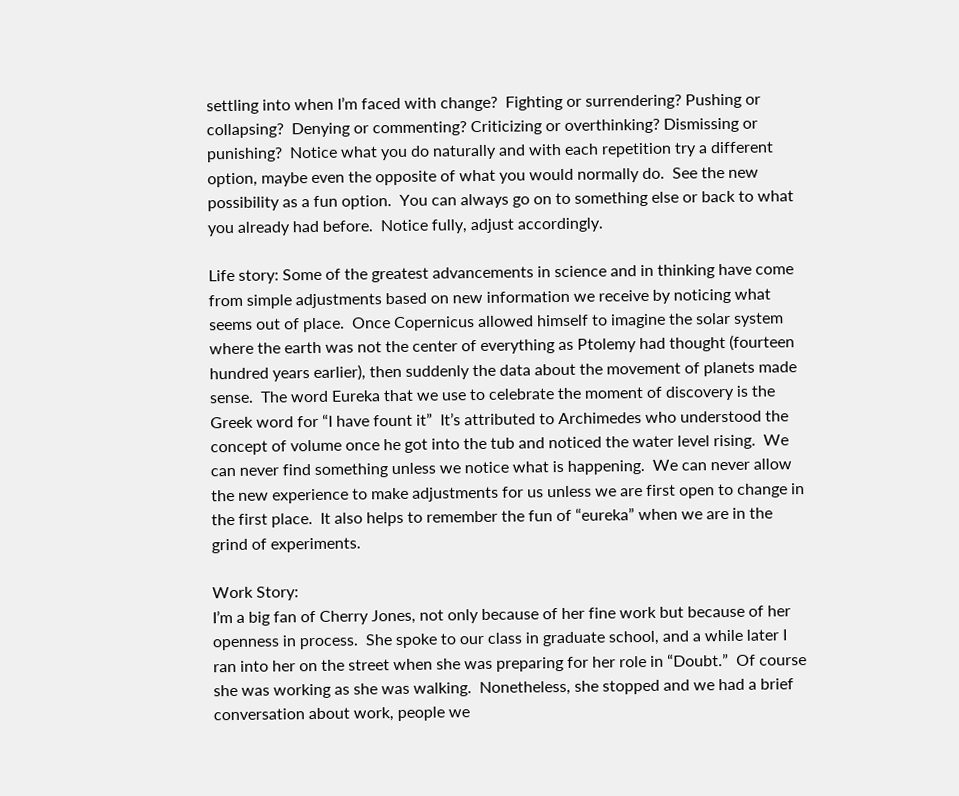settling into when I’m faced with change?  Fighting or surrendering? Pushing or collapsing?  Denying or commenting? Criticizing or overthinking? Dismissing or punishing?  Notice what you do naturally and with each repetition try a different option, maybe even the opposite of what you would normally do.  See the new possibility as a fun option.  You can always go on to something else or back to what you already had before.  Notice fully, adjust accordingly.

Life story: Some of the greatest advancements in science and in thinking have come from simple adjustments based on new information we receive by noticing what seems out of place.  Once Copernicus allowed himself to imagine the solar system where the earth was not the center of everything as Ptolemy had thought (fourteen hundred years earlier), then suddenly the data about the movement of planets made sense.  The word Eureka that we use to celebrate the moment of discovery is the Greek word for “I have fount it”  It’s attributed to Archimedes who understood the concept of volume once he got into the tub and noticed the water level rising.  We can never find something unless we notice what is happening.  We can never allow the new experience to make adjustments for us unless we are first open to change in the first place.  It also helps to remember the fun of “eureka” when we are in the grind of experiments.

Work Story:
I’m a big fan of Cherry Jones, not only because of her fine work but because of her openness in process.  She spoke to our class in graduate school, and a while later I ran into her on the street when she was preparing for her role in “Doubt.”  Of course she was working as she was walking.  Nonetheless, she stopped and we had a brief conversation about work, people we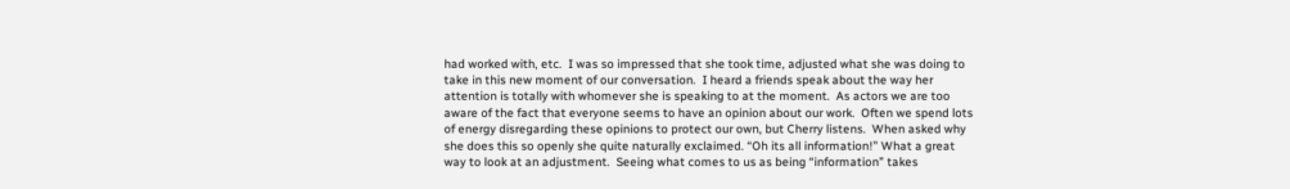had worked with, etc.  I was so impressed that she took time, adjusted what she was doing to take in this new moment of our conversation.  I heard a friends speak about the way her attention is totally with whomever she is speaking to at the moment.  As actors we are too aware of the fact that everyone seems to have an opinion about our work.  Often we spend lots of energy disregarding these opinions to protect our own, but Cherry listens.  When asked why she does this so openly she quite naturally exclaimed. “Oh its all information!” What a great way to look at an adjustment.  Seeing what comes to us as being “information” takes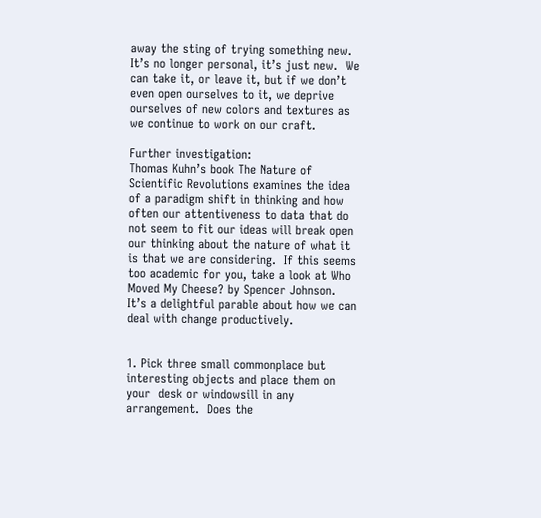away the sting of trying something new.  It’s no longer personal, it’s just new.  We can take it, or leave it, but if we don’t even open ourselves to it, we deprive ourselves of new colors and textures as we continue to work on our craft.

Further investigation:
Thomas Kuhn’s book The Nature of Scientific Revolutions examines the idea of a paradigm shift in thinking and how often our attentiveness to data that do not seem to fit our ideas will break open our thinking about the nature of what it is that we are considering.  If this seems too academic for you, take a look at Who Moved My Cheese? by Spencer Johnson.  It’s a delightful parable about how we can deal with change productively.


1. Pick three small commonplace but interesting objects and place them on your  desk or windowsill in any arrangement.  Does the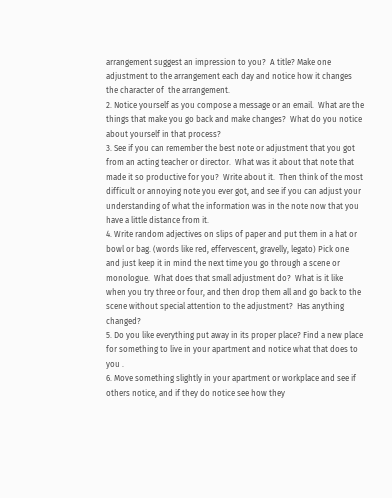arrangement suggest an impression to you?  A title? Make one adjustment to the arrangement each day and notice how it changes the character of  the arrangement.
2. Notice yourself as you compose a message or an email.  What are the things that make you go back and make changes?  What do you notice about yourself in that process?
3. See if you can remember the best note or adjustment that you got from an acting teacher or director.  What was it about that note that made it so productive for you?  Write about it.  Then think of the most difficult or annoying note you ever got, and see if you can adjust your understanding of what the information was in the note now that you have a little distance from it.
4. Write random adjectives on slips of paper and put them in a hat or bowl or bag. (words like red, effervescent, gravelly, legato) Pick one and just keep it in mind the next time you go through a scene or monologue.  What does that small adjustment do?  What is it like when you try three or four, and then drop them all and go back to the scene without special attention to the adjustment?  Has anything changed?
5. Do you like everything put away in its proper place? Find a new place for something to live in your apartment and notice what that does to you .
6. Move something slightly in your apartment or workplace and see if others notice, and if they do notice see how they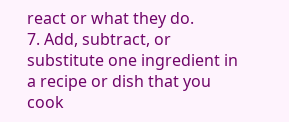react or what they do.
7. Add, subtract, or substitute one ingredient in a recipe or dish that you cook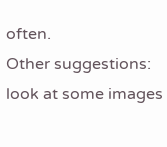often.
Other suggestions:  look at some images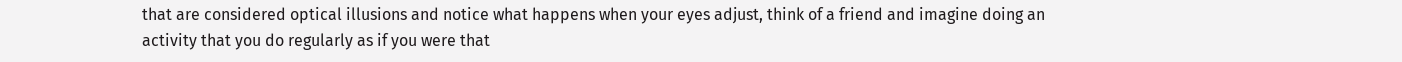that are considered optical illusions and notice what happens when your eyes adjust, think of a friend and imagine doing an activity that you do regularly as if you were that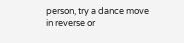person, try a dance move in reverse or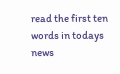read the first ten words in todays news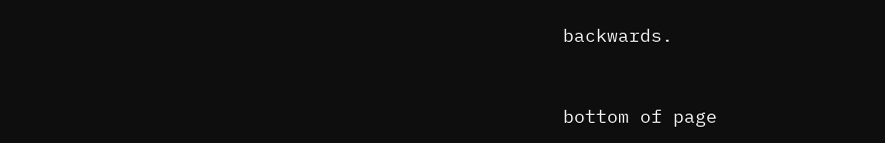backwards.


bottom of page